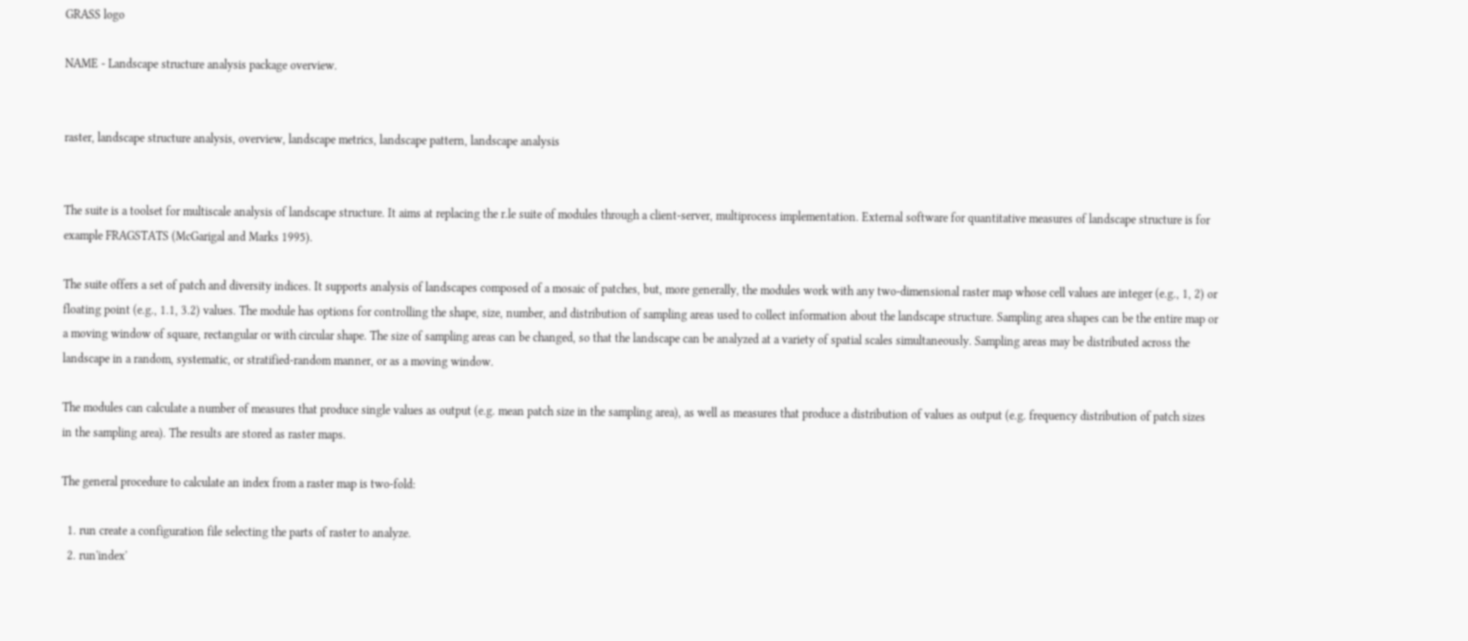GRASS logo

NAME - Landscape structure analysis package overview.


raster, landscape structure analysis, overview, landscape metrics, landscape pattern, landscape analysis


The suite is a toolset for multiscale analysis of landscape structure. It aims at replacing the r.le suite of modules through a client-server, multiprocess implementation. External software for quantitative measures of landscape structure is for example FRAGSTATS (McGarigal and Marks 1995).

The suite offers a set of patch and diversity indices. It supports analysis of landscapes composed of a mosaic of patches, but, more generally, the modules work with any two-dimensional raster map whose cell values are integer (e.g., 1, 2) or floating point (e.g., 1.1, 3.2) values. The module has options for controlling the shape, size, number, and distribution of sampling areas used to collect information about the landscape structure. Sampling area shapes can be the entire map or a moving window of square, rectangular or with circular shape. The size of sampling areas can be changed, so that the landscape can be analyzed at a variety of spatial scales simultaneously. Sampling areas may be distributed across the landscape in a random, systematic, or stratified-random manner, or as a moving window.

The modules can calculate a number of measures that produce single values as output (e.g. mean patch size in the sampling area), as well as measures that produce a distribution of values as output (e.g. frequency distribution of patch sizes in the sampling area). The results are stored as raster maps.

The general procedure to calculate an index from a raster map is two-fold:

  1. run create a configuration file selecting the parts of raster to analyze.
  2. run'index'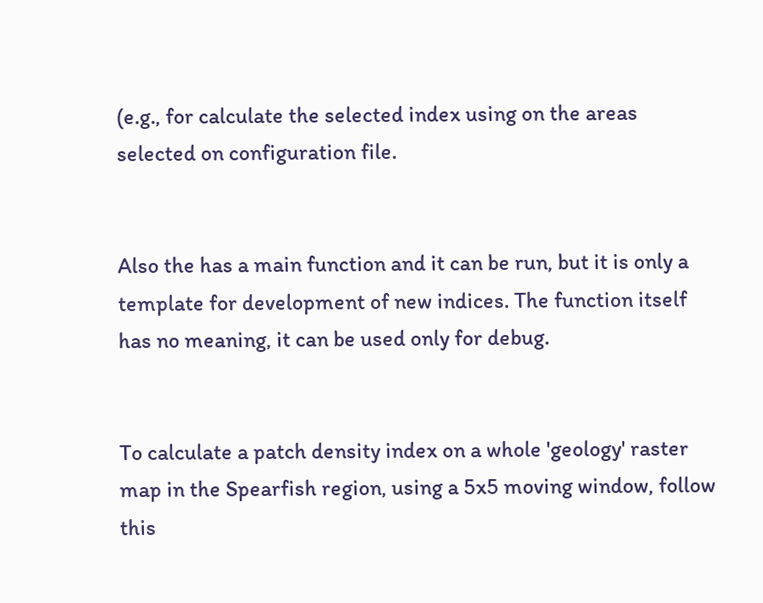(e.g., for calculate the selected index using on the areas selected on configuration file.


Also the has a main function and it can be run, but it is only a template for development of new indices. The function itself has no meaning, it can be used only for debug.


To calculate a patch density index on a whole 'geology' raster map in the Spearfish region, using a 5x5 moving window, follow this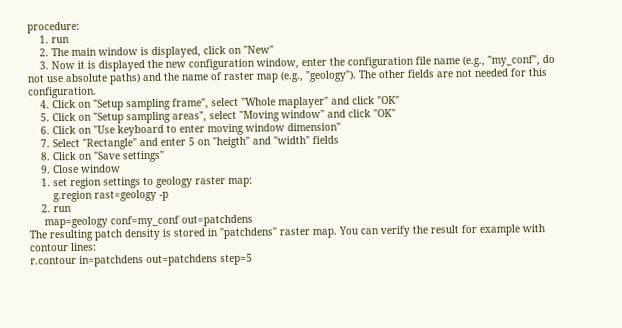procedure:
    1. run
    2. The main window is displayed, click on "New"
    3. Now it is displayed the new configuration window, enter the configuration file name (e.g., "my_conf", do not use absolute paths) and the name of raster map (e.g., "geology"). The other fields are not needed for this configuration.
    4. Click on "Setup sampling frame", select "Whole maplayer" and click "OK"
    5. Click on "Setup sampling areas", select "Moving window" and click "OK"
    6. Click on "Use keyboard to enter moving window dimension"
    7. Select "Rectangle" and enter 5 on "heigth" and "width" fields
    8. Click on "Save settings"
    9. Close window
    1. set region settings to geology raster map:
        g.region rast=geology -p
    2. run
     map=geology conf=my_conf out=patchdens
The resulting patch density is stored in "patchdens" raster map. You can verify the result for example with contour lines:
r.contour in=patchdens out=patchdens step=5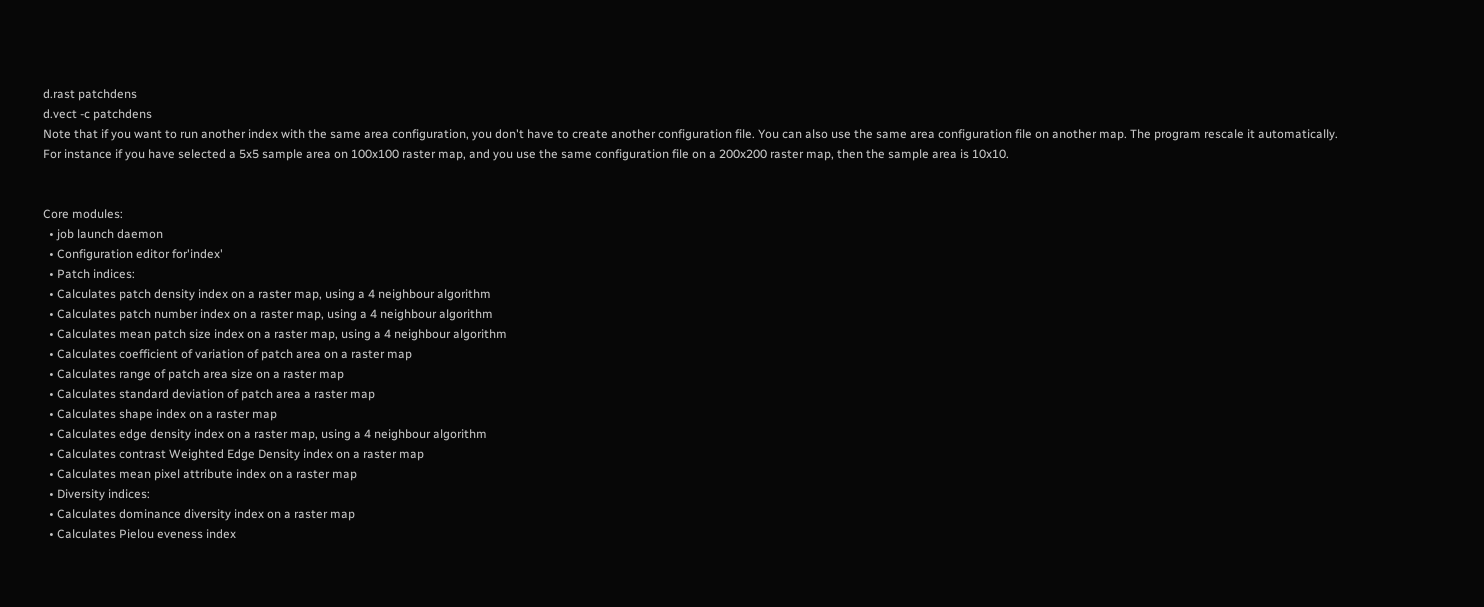d.rast patchdens
d.vect -c patchdens
Note that if you want to run another index with the same area configuration, you don't have to create another configuration file. You can also use the same area configuration file on another map. The program rescale it automatically. For instance if you have selected a 5x5 sample area on 100x100 raster map, and you use the same configuration file on a 200x200 raster map, then the sample area is 10x10.


Core modules:
  • job launch daemon
  • Configuration editor for'index'
  • Patch indices:
  • Calculates patch density index on a raster map, using a 4 neighbour algorithm
  • Calculates patch number index on a raster map, using a 4 neighbour algorithm
  • Calculates mean patch size index on a raster map, using a 4 neighbour algorithm
  • Calculates coefficient of variation of patch area on a raster map
  • Calculates range of patch area size on a raster map
  • Calculates standard deviation of patch area a raster map
  • Calculates shape index on a raster map
  • Calculates edge density index on a raster map, using a 4 neighbour algorithm
  • Calculates contrast Weighted Edge Density index on a raster map
  • Calculates mean pixel attribute index on a raster map
  • Diversity indices:
  • Calculates dominance diversity index on a raster map
  • Calculates Pielou eveness index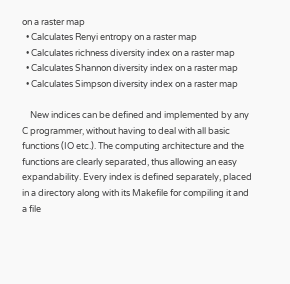on a raster map
  • Calculates Renyi entropy on a raster map
  • Calculates richness diversity index on a raster map
  • Calculates Shannon diversity index on a raster map
  • Calculates Simpson diversity index on a raster map

    New indices can be defined and implemented by any C programmer, without having to deal with all basic functions (IO etc.). The computing architecture and the functions are clearly separated, thus allowing an easy expandability. Every index is defined separately, placed in a directory along with its Makefile for compiling it and a file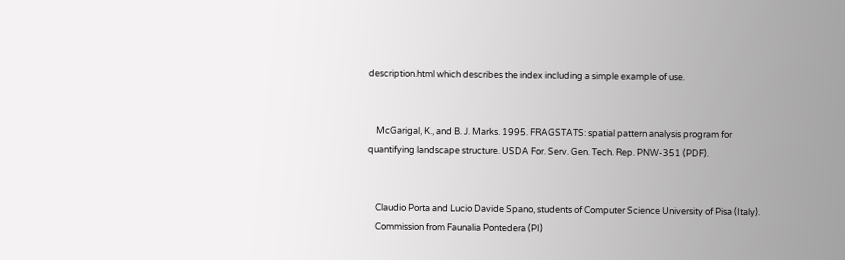description.html which describes the index including a simple example of use.


    McGarigal, K., and B. J. Marks. 1995. FRAGSTATS: spatial pattern analysis program for quantifying landscape structure. USDA For. Serv. Gen. Tech. Rep. PNW-351 (PDF).


    Claudio Porta and Lucio Davide Spano, students of Computer Science University of Pisa (Italy).
    Commission from Faunalia Pontedera (PI)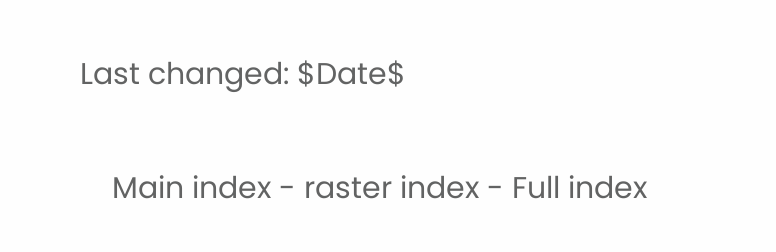Last changed: $Date$

    Main index - raster index - Full index